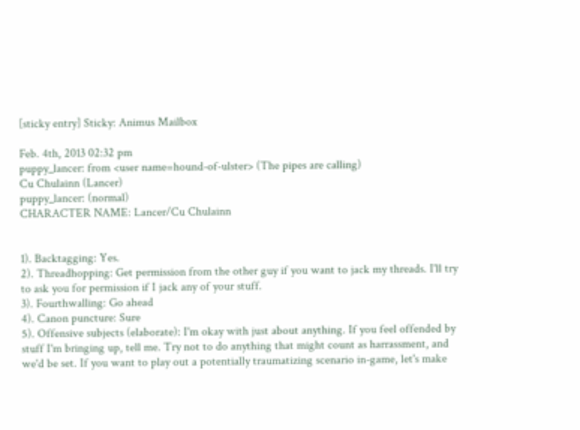[sticky entry] Sticky: Animus Mailbox

Feb. 4th, 2013 02:32 pm
puppy_lancer: from <user name=hound-of-ulster> (The pipes are calling)
Cu Chulainn (Lancer)
puppy_lancer: (normal)
CHARACTER NAME: Lancer/Cu Chulainn


1). Backtagging: Yes.
2). Threadhopping: Get permission from the other guy if you want to jack my threads. I'll try to ask you for permission if I jack any of your stuff.
3). Fourthwalling: Go ahead
4). Canon puncture: Sure
5). Offensive subjects (elaborate): I'm okay with just about anything. If you feel offended by stuff I'm bringing up, tell me. Try not to do anything that might count as harrassment, and we'd be set. If you want to play out a potentially traumatizing scenario in-game, let's make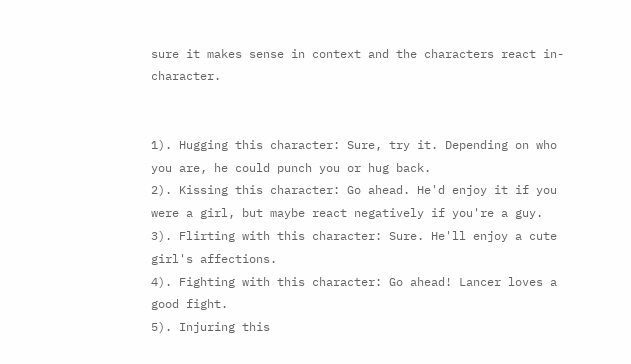sure it makes sense in context and the characters react in-character.


1). Hugging this character: Sure, try it. Depending on who you are, he could punch you or hug back.
2). Kissing this character: Go ahead. He'd enjoy it if you were a girl, but maybe react negatively if you're a guy.
3). Flirting with this character: Sure. He'll enjoy a cute girl's affections.
4). Fighting with this character: Go ahead! Lancer loves a good fight.
5). Injuring this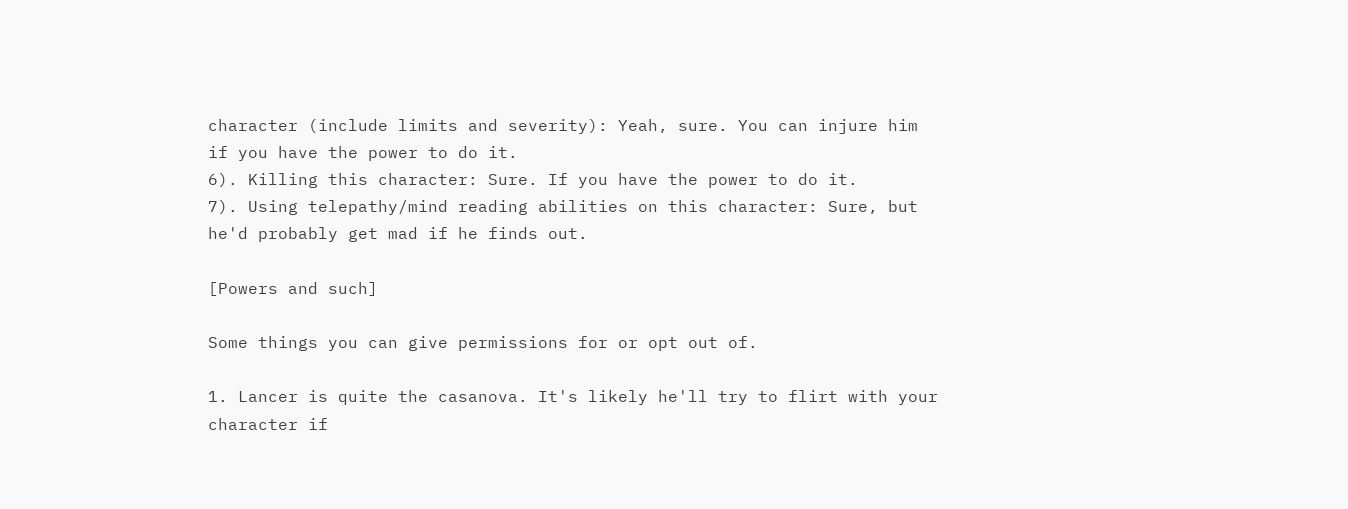character (include limits and severity): Yeah, sure. You can injure him if you have the power to do it.
6). Killing this character: Sure. If you have the power to do it.
7). Using telepathy/mind reading abilities on this character: Sure, but he'd probably get mad if he finds out.

[Powers and such]

Some things you can give permissions for or opt out of.

1. Lancer is quite the casanova. It's likely he'll try to flirt with your character if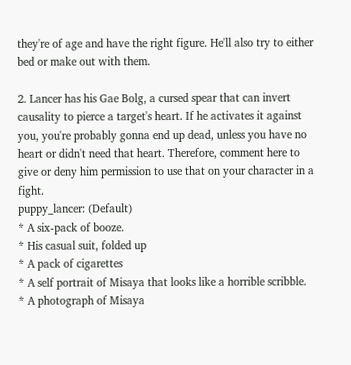they're of age and have the right figure. He'll also try to either bed or make out with them.

2. Lancer has his Gae Bolg, a cursed spear that can invert causality to pierce a target's heart. If he activates it against you, you're probably gonna end up dead, unless you have no heart or didn't need that heart. Therefore, comment here to give or deny him permission to use that on your character in a fight.
puppy_lancer: (Default)
* A six-pack of booze.
* His casual suit, folded up
* A pack of cigarettes
* A self portrait of Misaya that looks like a horrible scribble.
* A photograph of Misaya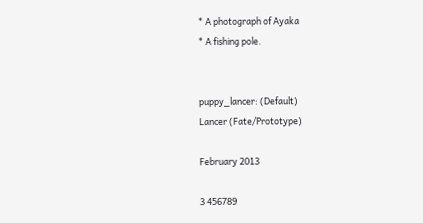* A photograph of Ayaka
* A fishing pole.


puppy_lancer: (Default)
Lancer (Fate/Prototype)

February 2013

3 456789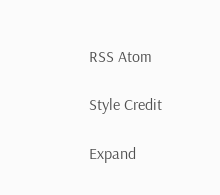RSS Atom

Style Credit

Expand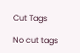Cut Tags

No cut tags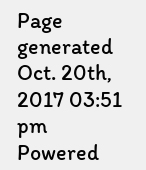Page generated Oct. 20th, 2017 03:51 pm
Powered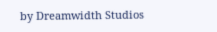by Dreamwidth Studios